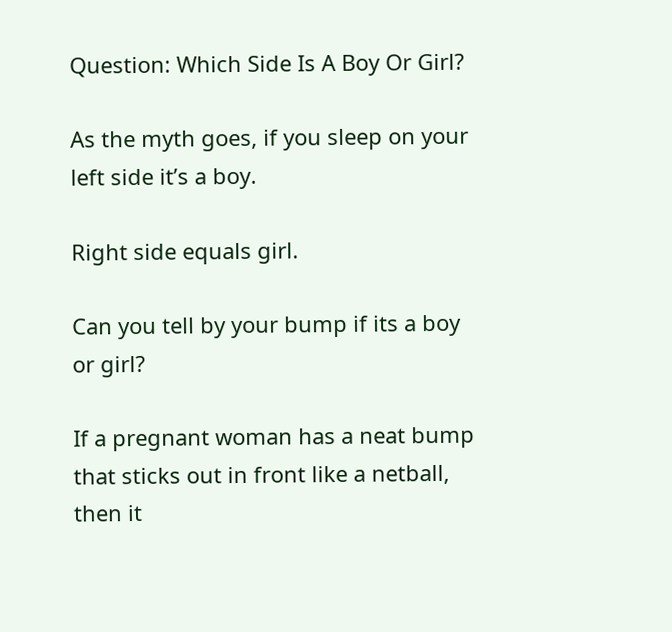Question: Which Side Is A Boy Or Girl?

As the myth goes, if you sleep on your left side it’s a boy.

Right side equals girl.

Can you tell by your bump if its a boy or girl?

If a pregnant woman has a neat bump that sticks out in front like a netball, then it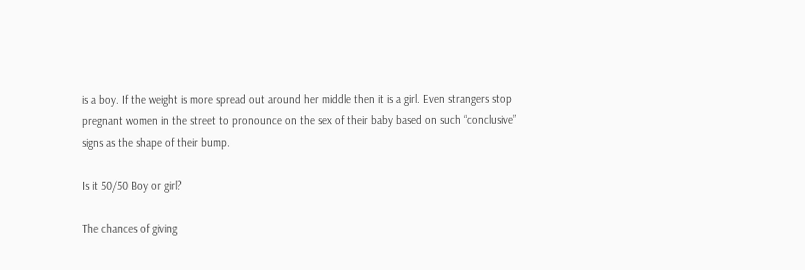is a boy. If the weight is more spread out around her middle then it is a girl. Even strangers stop pregnant women in the street to pronounce on the sex of their baby based on such “conclusive” signs as the shape of their bump.

Is it 50/50 Boy or girl?

The chances of giving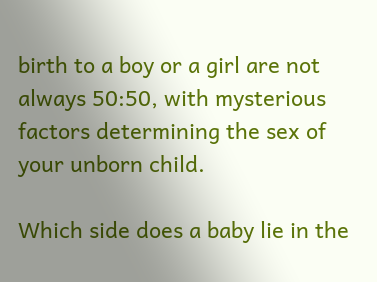birth to a boy or a girl are not always 50:50, with mysterious factors determining the sex of your unborn child.

Which side does a baby lie in the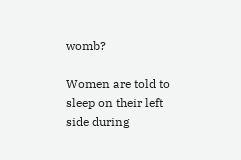womb?

Women are told to sleep on their left side during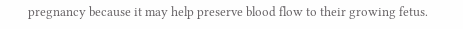pregnancy because it may help preserve blood flow to their growing fetus.